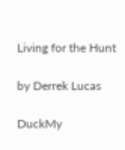Living for the Hunt

by Derrek Lucas

DuckMy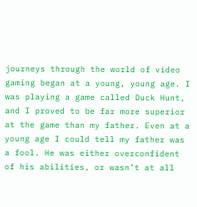journeys through the world of video gaming began at a young, young age. I was playing a game called Duck Hunt, and I proved to be far more superior at the game than my father. Even at a young age I could tell my father was a fool. He was either overconfident of his abilities, or wasn’t at all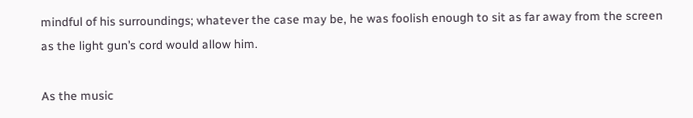mindful of his surroundings; whatever the case may be, he was foolish enough to sit as far away from the screen as the light gun’s cord would allow him.

As the music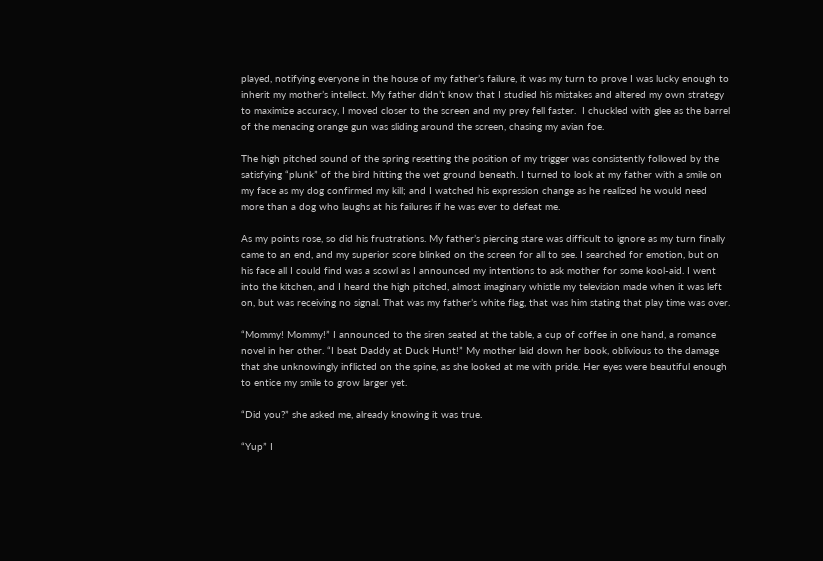played, notifying everyone in the house of my father’s failure, it was my turn to prove I was lucky enough to inherit my mother’s intellect. My father didn’t know that I studied his mistakes and altered my own strategy to maximize accuracy, I moved closer to the screen and my prey fell faster.  I chuckled with glee as the barrel of the menacing orange gun was sliding around the screen, chasing my avian foe.

The high pitched sound of the spring resetting the position of my trigger was consistently followed by the satisfying “plunk” of the bird hitting the wet ground beneath. I turned to look at my father with a smile on my face as my dog confirmed my kill; and I watched his expression change as he realized he would need more than a dog who laughs at his failures if he was ever to defeat me.

As my points rose, so did his frustrations. My father’s piercing stare was difficult to ignore as my turn finally came to an end, and my superior score blinked on the screen for all to see. I searched for emotion, but on his face all I could find was a scowl as I announced my intentions to ask mother for some kool-aid. I went into the kitchen, and I heard the high pitched, almost imaginary whistle my television made when it was left on, but was receiving no signal. That was my father’s white flag, that was him stating that play time was over.

“Mommy! Mommy!” I announced to the siren seated at the table, a cup of coffee in one hand, a romance novel in her other. “I beat Daddy at Duck Hunt!” My mother laid down her book, oblivious to the damage that she unknowingly inflicted on the spine, as she looked at me with pride. Her eyes were beautiful enough to entice my smile to grow larger yet.

“Did you?” she asked me, already knowing it was true.

“Yup” I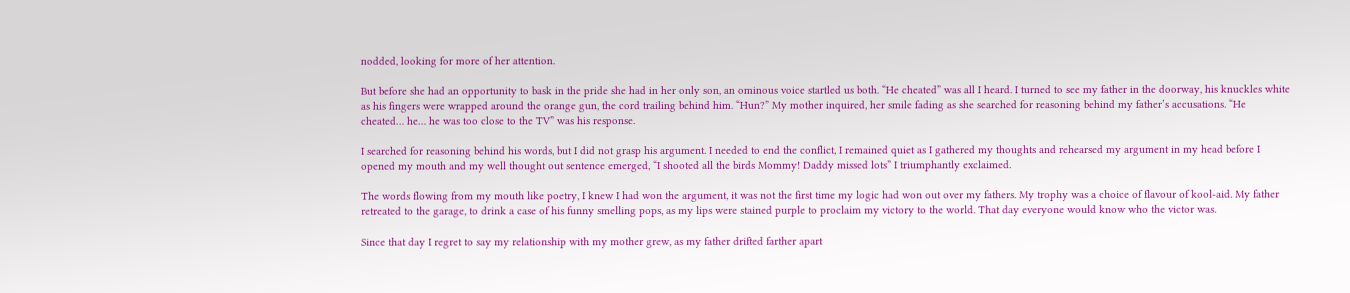nodded, looking for more of her attention.

But before she had an opportunity to bask in the pride she had in her only son, an ominous voice startled us both. “He cheated” was all I heard. I turned to see my father in the doorway, his knuckles white as his fingers were wrapped around the orange gun, the cord trailing behind him. “Hun?” My mother inquired, her smile fading as she searched for reasoning behind my father’s accusations. “He cheated… he… he was too close to the TV” was his response.

I searched for reasoning behind his words, but I did not grasp his argument. I needed to end the conflict, I remained quiet as I gathered my thoughts and rehearsed my argument in my head before I opened my mouth and my well thought out sentence emerged, “I shooted all the birds Mommy! Daddy missed lots” I triumphantly exclaimed.

The words flowing from my mouth like poetry, I knew I had won the argument, it was not the first time my logic had won out over my fathers. My trophy was a choice of flavour of kool-aid. My father retreated to the garage, to drink a case of his funny smelling pops, as my lips were stained purple to proclaim my victory to the world. That day everyone would know who the victor was.

Since that day I regret to say my relationship with my mother grew, as my father drifted farther apart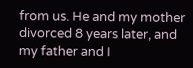from us. He and my mother divorced 8 years later, and my father and I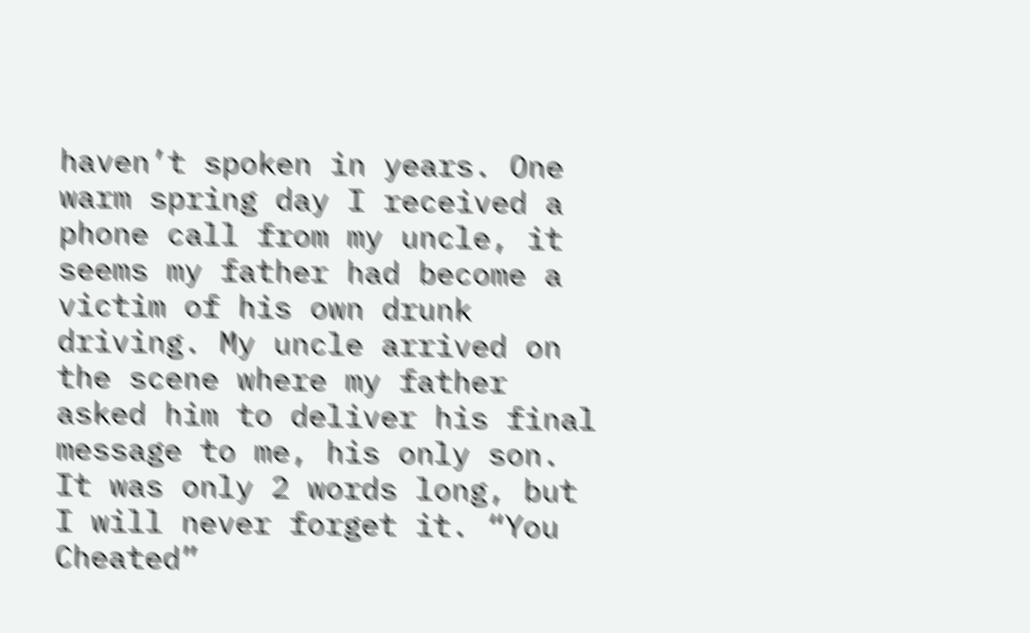haven’t spoken in years. One warm spring day I received a phone call from my uncle, it seems my father had become a victim of his own drunk driving. My uncle arrived on the scene where my father asked him to deliver his final message to me, his only son. It was only 2 words long, but I will never forget it. “You Cheated”